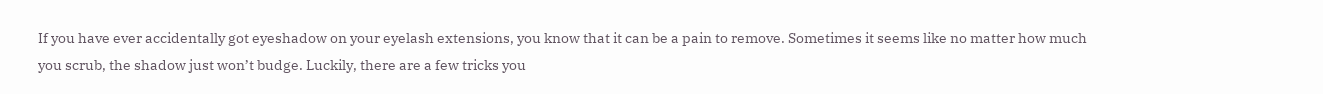If you have ever accidentally got eyeshadow on your eyelash extensions, you know that it can be a pain to remove. Sometimes it seems like no matter how much you scrub, the shadow just won’t budge. Luckily, there are a few tricks you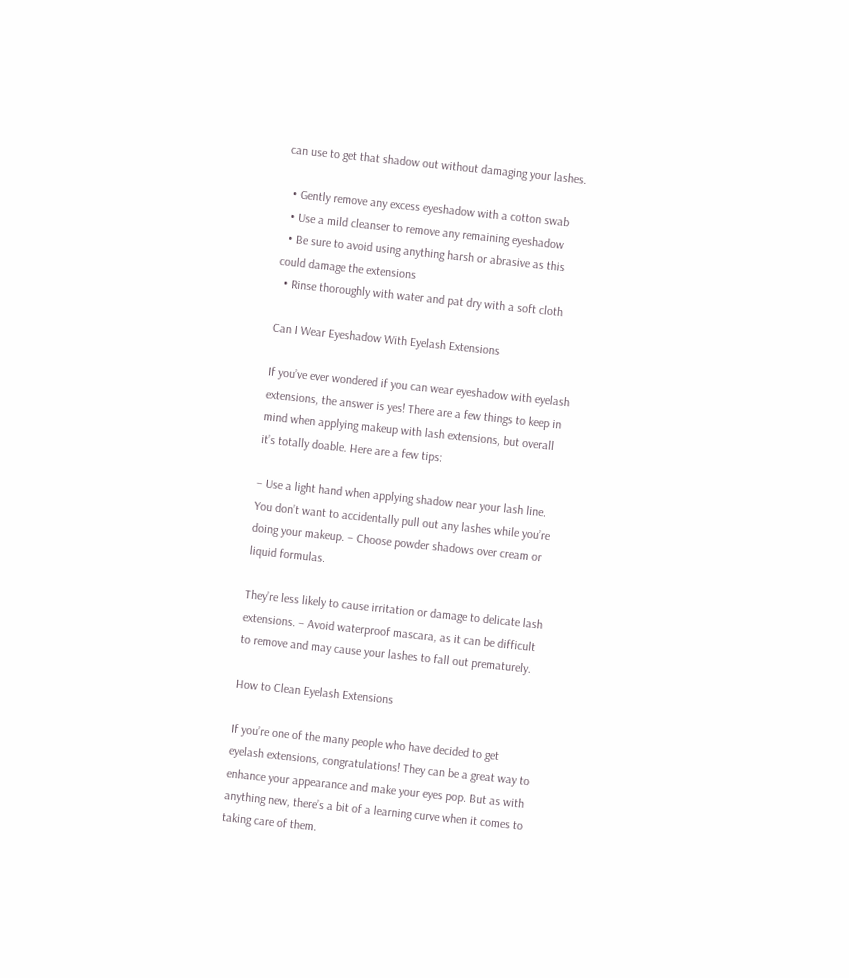can use to get that shadow out without damaging your lashes.

  • Gently remove any excess eyeshadow with a cotton swab
  • Use a mild cleanser to remove any remaining eyeshadow
  • Be sure to avoid using anything harsh or abrasive as this could damage the extensions
  • Rinse thoroughly with water and pat dry with a soft cloth

Can I Wear Eyeshadow With Eyelash Extensions

If you’ve ever wondered if you can wear eyeshadow with eyelash extensions, the answer is yes! There are a few things to keep in mind when applying makeup with lash extensions, but overall it’s totally doable. Here are a few tips:

– Use a light hand when applying shadow near your lash line. You don’t want to accidentally pull out any lashes while you’re doing your makeup. – Choose powder shadows over cream or liquid formulas.

They’re less likely to cause irritation or damage to delicate lash extensions. – Avoid waterproof mascara, as it can be difficult to remove and may cause your lashes to fall out prematurely.

How to Clean Eyelash Extensions

If you’re one of the many people who have decided to get eyelash extensions, congratulations! They can be a great way to enhance your appearance and make your eyes pop. But as with anything new, there’s a bit of a learning curve when it comes to taking care of them.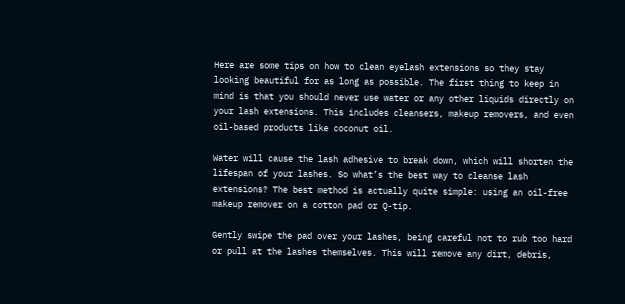Here are some tips on how to clean eyelash extensions so they stay looking beautiful for as long as possible. The first thing to keep in mind is that you should never use water or any other liquids directly on your lash extensions. This includes cleansers, makeup removers, and even oil-based products like coconut oil.

Water will cause the lash adhesive to break down, which will shorten the lifespan of your lashes. So what’s the best way to cleanse lash extensions? The best method is actually quite simple: using an oil-free makeup remover on a cotton pad or Q-tip.

Gently swipe the pad over your lashes, being careful not to rub too hard or pull at the lashes themselves. This will remove any dirt, debris,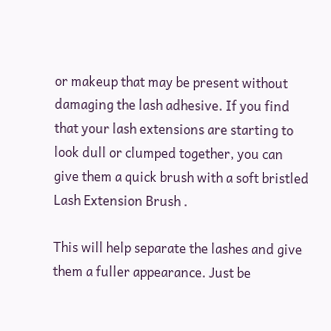or makeup that may be present without damaging the lash adhesive. If you find that your lash extensions are starting to look dull or clumped together, you can give them a quick brush with a soft bristled Lash Extension Brush .

This will help separate the lashes and give them a fuller appearance. Just be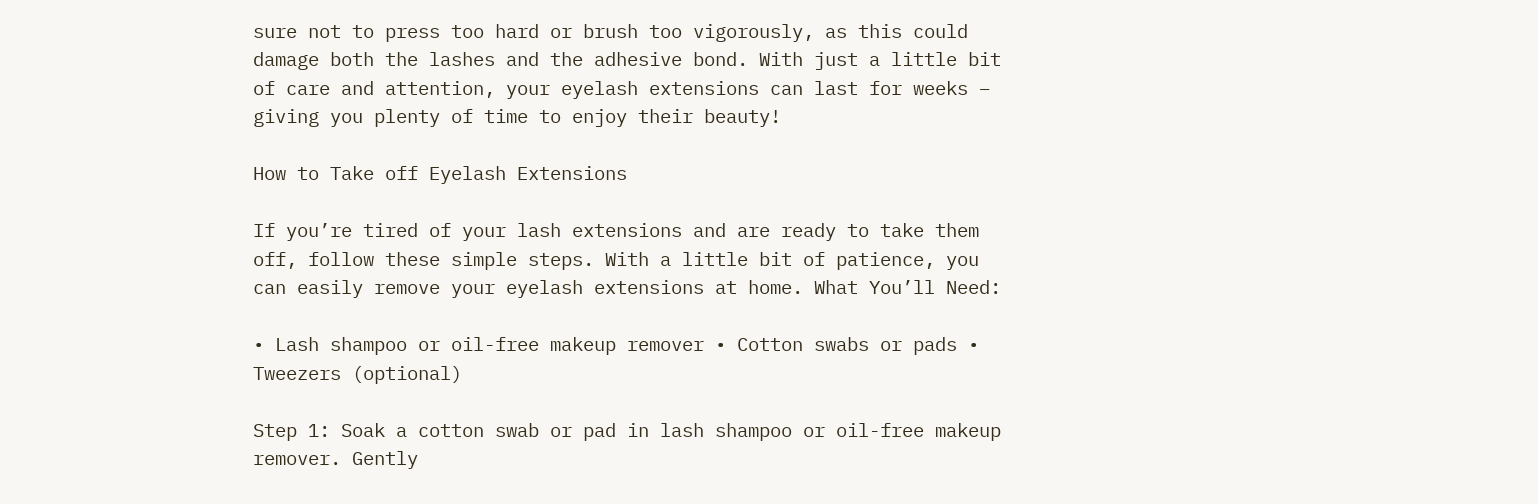sure not to press too hard or brush too vigorously, as this could damage both the lashes and the adhesive bond. With just a little bit of care and attention, your eyelash extensions can last for weeks – giving you plenty of time to enjoy their beauty!

How to Take off Eyelash Extensions

If you’re tired of your lash extensions and are ready to take them off, follow these simple steps. With a little bit of patience, you can easily remove your eyelash extensions at home. What You’ll Need:

• Lash shampoo or oil-free makeup remover • Cotton swabs or pads • Tweezers (optional)

Step 1: Soak a cotton swab or pad in lash shampoo or oil-free makeup remover. Gently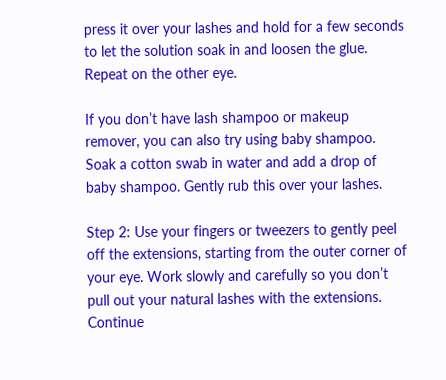press it over your lashes and hold for a few seconds to let the solution soak in and loosen the glue. Repeat on the other eye.

If you don’t have lash shampoo or makeup remover, you can also try using baby shampoo. Soak a cotton swab in water and add a drop of baby shampoo. Gently rub this over your lashes.

Step 2: Use your fingers or tweezers to gently peel off the extensions, starting from the outer corner of your eye. Work slowly and carefully so you don’t pull out your natural lashes with the extensions. Continue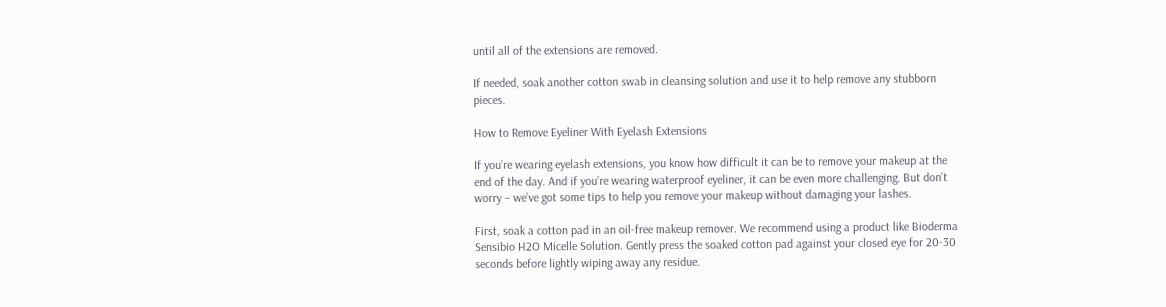until all of the extensions are removed.

If needed, soak another cotton swab in cleansing solution and use it to help remove any stubborn pieces.

How to Remove Eyeliner With Eyelash Extensions

If you’re wearing eyelash extensions, you know how difficult it can be to remove your makeup at the end of the day. And if you’re wearing waterproof eyeliner, it can be even more challenging. But don’t worry – we’ve got some tips to help you remove your makeup without damaging your lashes.

First, soak a cotton pad in an oil-free makeup remover. We recommend using a product like Bioderma Sensibio H2O Micelle Solution. Gently press the soaked cotton pad against your closed eye for 20-30 seconds before lightly wiping away any residue.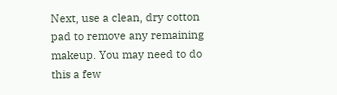Next, use a clean, dry cotton pad to remove any remaining makeup. You may need to do this a few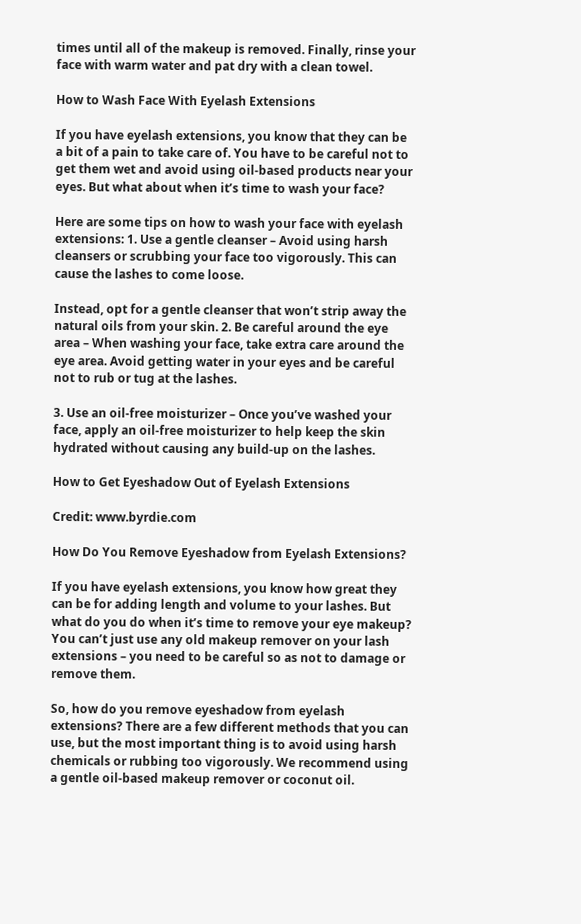times until all of the makeup is removed. Finally, rinse your face with warm water and pat dry with a clean towel.

How to Wash Face With Eyelash Extensions

If you have eyelash extensions, you know that they can be a bit of a pain to take care of. You have to be careful not to get them wet and avoid using oil-based products near your eyes. But what about when it’s time to wash your face?

Here are some tips on how to wash your face with eyelash extensions: 1. Use a gentle cleanser – Avoid using harsh cleansers or scrubbing your face too vigorously. This can cause the lashes to come loose.

Instead, opt for a gentle cleanser that won’t strip away the natural oils from your skin. 2. Be careful around the eye area – When washing your face, take extra care around the eye area. Avoid getting water in your eyes and be careful not to rub or tug at the lashes.

3. Use an oil-free moisturizer – Once you’ve washed your face, apply an oil-free moisturizer to help keep the skin hydrated without causing any build-up on the lashes.

How to Get Eyeshadow Out of Eyelash Extensions

Credit: www.byrdie.com

How Do You Remove Eyeshadow from Eyelash Extensions?

If you have eyelash extensions, you know how great they can be for adding length and volume to your lashes. But what do you do when it’s time to remove your eye makeup? You can’t just use any old makeup remover on your lash extensions – you need to be careful so as not to damage or remove them.

So, how do you remove eyeshadow from eyelash extensions? There are a few different methods that you can use, but the most important thing is to avoid using harsh chemicals or rubbing too vigorously. We recommend using a gentle oil-based makeup remover or coconut oil.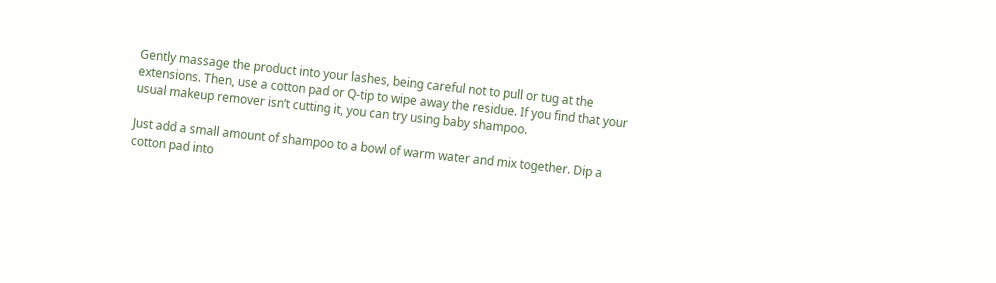Gently massage the product into your lashes, being careful not to pull or tug at the extensions. Then, use a cotton pad or Q-tip to wipe away the residue. If you find that your usual makeup remover isn’t cutting it, you can try using baby shampoo.

Just add a small amount of shampoo to a bowl of warm water and mix together. Dip a cotton pad into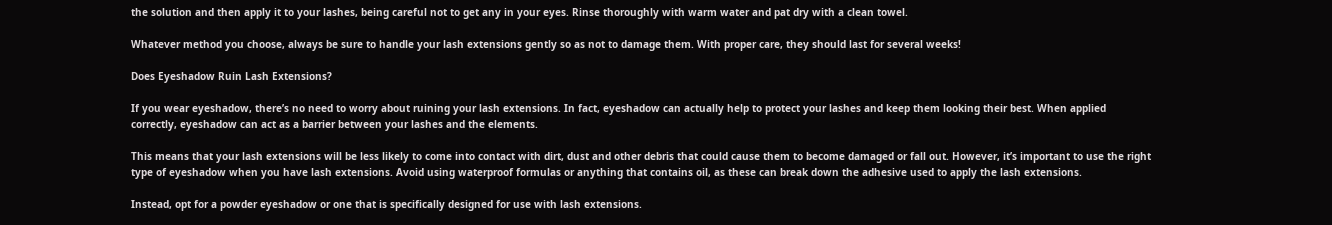the solution and then apply it to your lashes, being careful not to get any in your eyes. Rinse thoroughly with warm water and pat dry with a clean towel.

Whatever method you choose, always be sure to handle your lash extensions gently so as not to damage them. With proper care, they should last for several weeks!

Does Eyeshadow Ruin Lash Extensions?

If you wear eyeshadow, there’s no need to worry about ruining your lash extensions. In fact, eyeshadow can actually help to protect your lashes and keep them looking their best. When applied correctly, eyeshadow can act as a barrier between your lashes and the elements.

This means that your lash extensions will be less likely to come into contact with dirt, dust and other debris that could cause them to become damaged or fall out. However, it’s important to use the right type of eyeshadow when you have lash extensions. Avoid using waterproof formulas or anything that contains oil, as these can break down the adhesive used to apply the lash extensions.

Instead, opt for a powder eyeshadow or one that is specifically designed for use with lash extensions.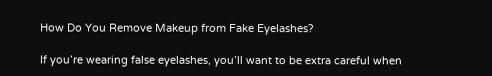How Do You Remove Makeup from Fake Eyelashes?

If you’re wearing false eyelashes, you’ll want to be extra careful when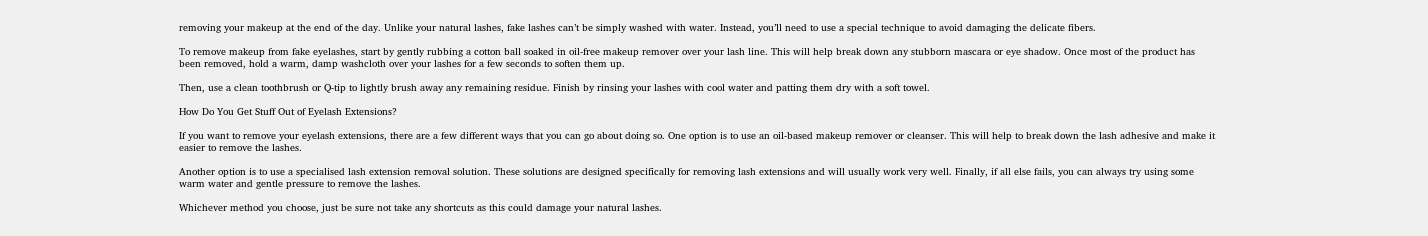removing your makeup at the end of the day. Unlike your natural lashes, fake lashes can’t be simply washed with water. Instead, you’ll need to use a special technique to avoid damaging the delicate fibers.

To remove makeup from fake eyelashes, start by gently rubbing a cotton ball soaked in oil-free makeup remover over your lash line. This will help break down any stubborn mascara or eye shadow. Once most of the product has been removed, hold a warm, damp washcloth over your lashes for a few seconds to soften them up.

Then, use a clean toothbrush or Q-tip to lightly brush away any remaining residue. Finish by rinsing your lashes with cool water and patting them dry with a soft towel.

How Do You Get Stuff Out of Eyelash Extensions?

If you want to remove your eyelash extensions, there are a few different ways that you can go about doing so. One option is to use an oil-based makeup remover or cleanser. This will help to break down the lash adhesive and make it easier to remove the lashes.

Another option is to use a specialised lash extension removal solution. These solutions are designed specifically for removing lash extensions and will usually work very well. Finally, if all else fails, you can always try using some warm water and gentle pressure to remove the lashes.

Whichever method you choose, just be sure not take any shortcuts as this could damage your natural lashes.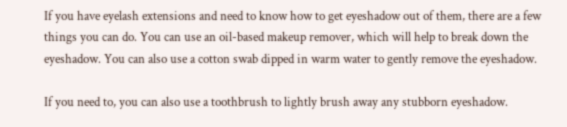If you have eyelash extensions and need to know how to get eyeshadow out of them, there are a few things you can do. You can use an oil-based makeup remover, which will help to break down the eyeshadow. You can also use a cotton swab dipped in warm water to gently remove the eyeshadow.

If you need to, you can also use a toothbrush to lightly brush away any stubborn eyeshadow.